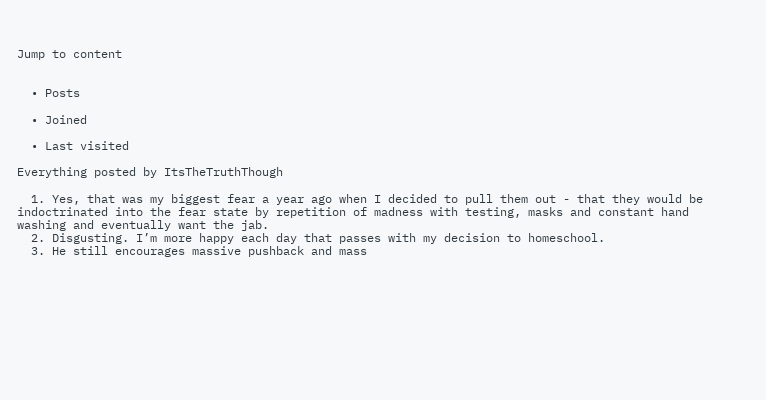Jump to content


  • Posts

  • Joined

  • Last visited

Everything posted by ItsTheTruthThough

  1. Yes, that was my biggest fear a year ago when I decided to pull them out - that they would be indoctrinated into the fear state by repetition of madness with testing, masks and constant hand washing and eventually want the jab.
  2. Disgusting. I’m more happy each day that passes with my decision to homeschool.
  3. He still encourages massive pushback and mass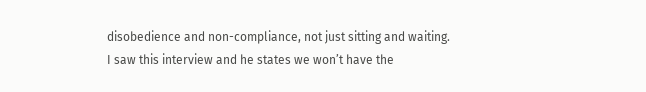disobedience and non-compliance, not just sitting and waiting. I saw this interview and he states we won’t have the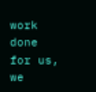work done for us, we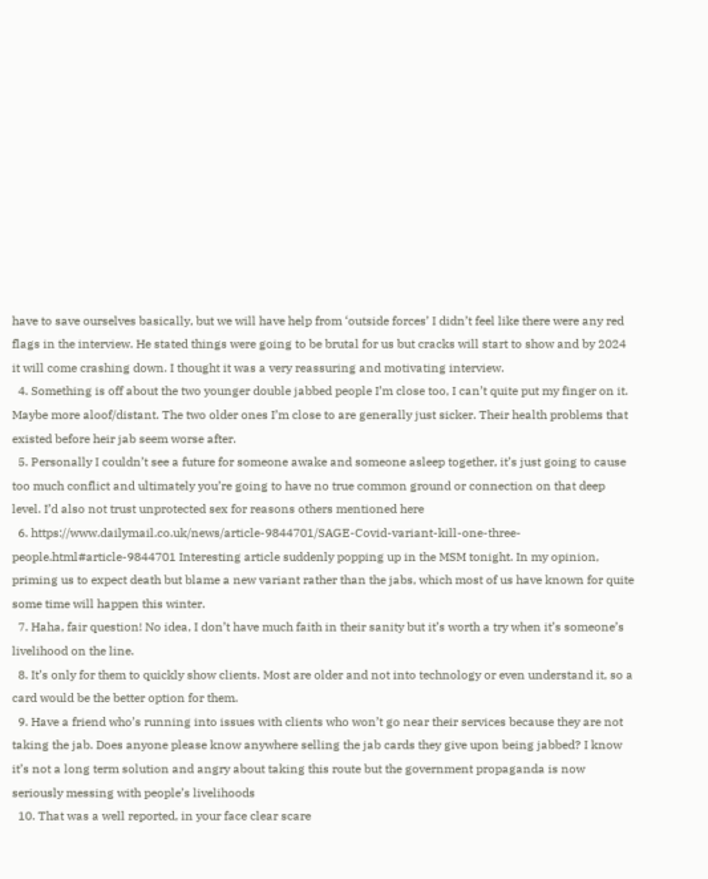have to save ourselves basically, but we will have help from ‘outside forces’ I didn’t feel like there were any red flags in the interview. He stated things were going to be brutal for us but cracks will start to show and by 2024 it will come crashing down. I thought it was a very reassuring and motivating interview.
  4. Something is off about the two younger double jabbed people I’m close too, I can’t quite put my finger on it. Maybe more aloof/distant. The two older ones I’m close to are generally just sicker. Their health problems that existed before heir jab seem worse after.
  5. Personally I couldn’t see a future for someone awake and someone asleep together, it’s just going to cause too much conflict and ultimately you’re going to have no true common ground or connection on that deep level. I’d also not trust unprotected sex for reasons others mentioned here
  6. https://www.dailymail.co.uk/news/article-9844701/SAGE-Covid-variant-kill-one-three-people.html#article-9844701 Interesting article suddenly popping up in the MSM tonight. In my opinion, priming us to expect death but blame a new variant rather than the jabs, which most of us have known for quite some time will happen this winter.
  7. Haha, fair question! No idea, I don’t have much faith in their sanity but it’s worth a try when it’s someone’s livelihood on the line.
  8. It’s only for them to quickly show clients. Most are older and not into technology or even understand it, so a card would be the better option for them.
  9. Have a friend who’s running into issues with clients who won’t go near their services because they are not taking the jab. Does anyone please know anywhere selling the jab cards they give upon being jabbed? I know it’s not a long term solution and angry about taking this route but the government propaganda is now seriously messing with people’s livelihoods
  10. That was a well reported, in your face clear scare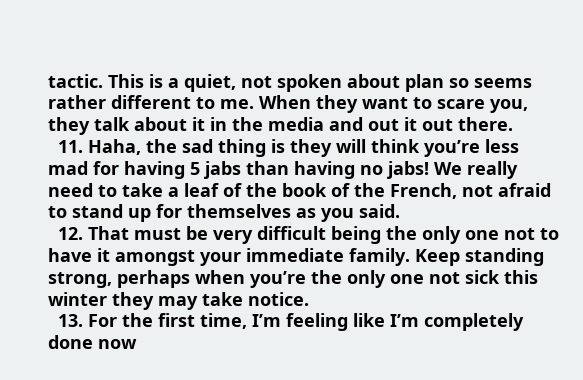tactic. This is a quiet, not spoken about plan so seems rather different to me. When they want to scare you, they talk about it in the media and out it out there.
  11. Haha, the sad thing is they will think you’re less mad for having 5 jabs than having no jabs! We really need to take a leaf of the book of the French, not afraid to stand up for themselves as you said.
  12. That must be very difficult being the only one not to have it amongst your immediate family. Keep standing strong, perhaps when you’re the only one not sick this winter they may take notice.
  13. For the first time, I’m feeling like I’m completely done now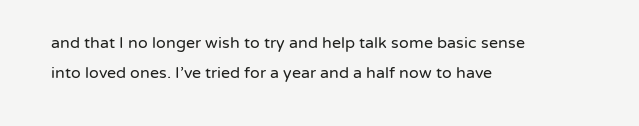and that I no longer wish to try and help talk some basic sense into loved ones. I’ve tried for a year and a half now to have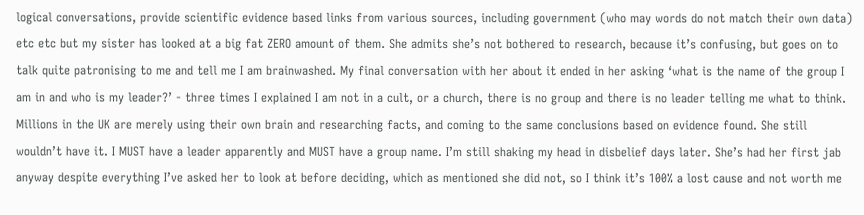logical conversations, provide scientific evidence based links from various sources, including government (who may words do not match their own data) etc etc but my sister has looked at a big fat ZERO amount of them. She admits she’s not bothered to research, because it’s confusing, but goes on to talk quite patronising to me and tell me I am brainwashed. My final conversation with her about it ended in her asking ‘what is the name of the group I am in and who is my leader?’ - three times I explained I am not in a cult, or a church, there is no group and there is no leader telling me what to think. Millions in the UK are merely using their own brain and researching facts, and coming to the same conclusions based on evidence found. She still wouldn’t have it. I MUST have a leader apparently and MUST have a group name. I’m still shaking my head in disbelief days later. She’s had her first jab anyway despite everything I’ve asked her to look at before deciding, which as mentioned she did not, so I think it’s 100% a lost cause and not worth me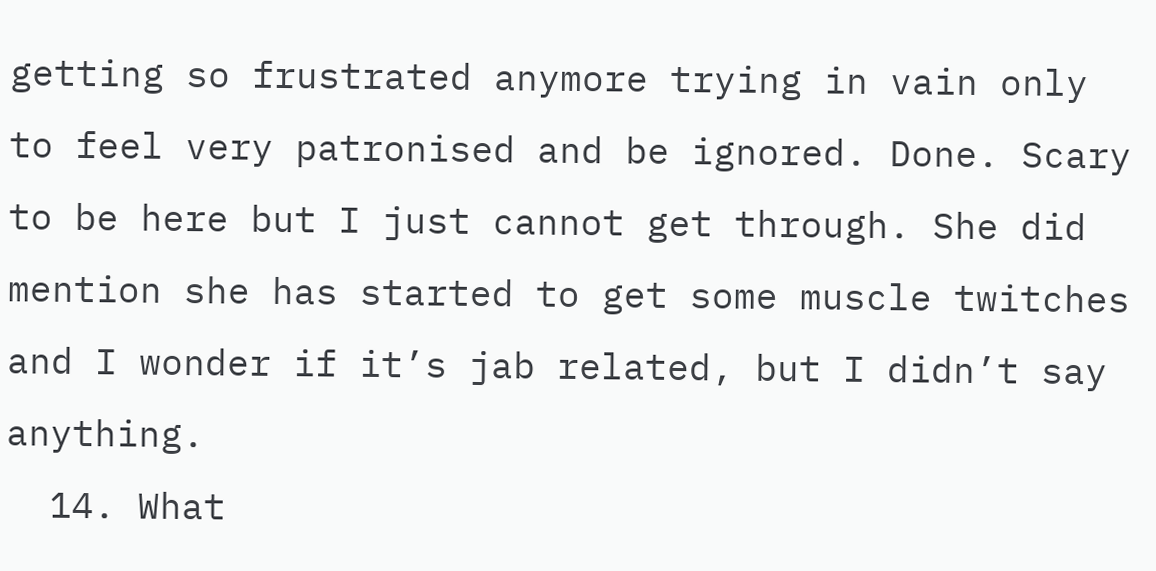getting so frustrated anymore trying in vain only to feel very patronised and be ignored. Done. Scary to be here but I just cannot get through. She did mention she has started to get some muscle twitches and I wonder if it’s jab related, but I didn’t say anything.
  14. What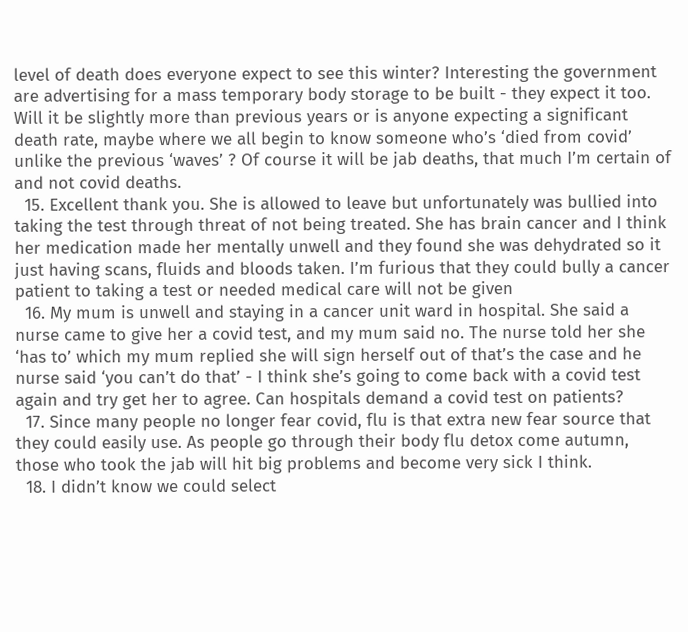level of death does everyone expect to see this winter? Interesting the government are advertising for a mass temporary body storage to be built - they expect it too. Will it be slightly more than previous years or is anyone expecting a significant death rate, maybe where we all begin to know someone who’s ‘died from covid’ unlike the previous ‘waves’ ? Of course it will be jab deaths, that much I’m certain of and not covid deaths.
  15. Excellent thank you. She is allowed to leave but unfortunately was bullied into taking the test through threat of not being treated. She has brain cancer and I think her medication made her mentally unwell and they found she was dehydrated so it just having scans, fluids and bloods taken. I’m furious that they could bully a cancer patient to taking a test or needed medical care will not be given
  16. My mum is unwell and staying in a cancer unit ward in hospital. She said a nurse came to give her a covid test, and my mum said no. The nurse told her she ‘has to’ which my mum replied she will sign herself out of that’s the case and he nurse said ‘you can’t do that’ - I think she’s going to come back with a covid test again and try get her to agree. Can hospitals demand a covid test on patients?
  17. Since many people no longer fear covid, flu is that extra new fear source that they could easily use. As people go through their body flu detox come autumn, those who took the jab will hit big problems and become very sick I think.
  18. I didn’t know we could select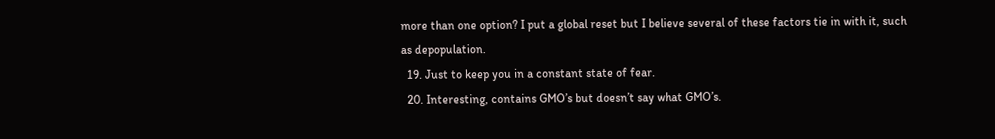more than one option? I put a global reset but I believe several of these factors tie in with it, such as depopulation.
  19. Just to keep you in a constant state of fear.
  20. Interesting, contains GMO’s but doesn’t say what GMO’s.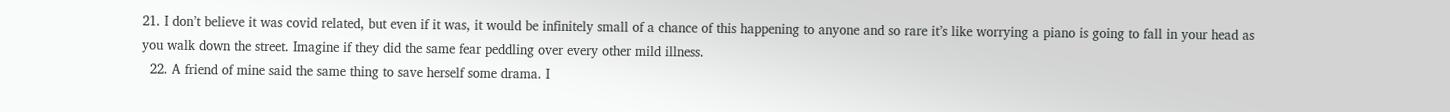21. I don’t believe it was covid related, but even if it was, it would be infinitely small of a chance of this happening to anyone and so rare it’s like worrying a piano is going to fall in your head as you walk down the street. Imagine if they did the same fear peddling over every other mild illness.
  22. A friend of mine said the same thing to save herself some drama. I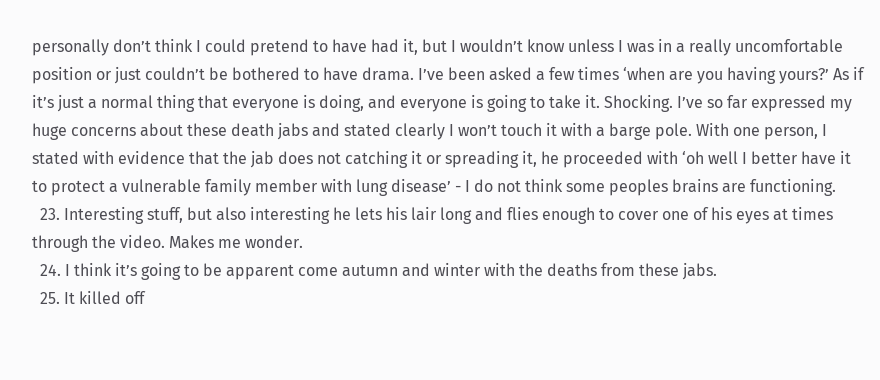personally don’t think I could pretend to have had it, but I wouldn’t know unless I was in a really uncomfortable position or just couldn’t be bothered to have drama. I’ve been asked a few times ‘when are you having yours?’ As if it’s just a normal thing that everyone is doing, and everyone is going to take it. Shocking. I’ve so far expressed my huge concerns about these death jabs and stated clearly I won’t touch it with a barge pole. With one person, I stated with evidence that the jab does not catching it or spreading it, he proceeded with ‘oh well I better have it to protect a vulnerable family member with lung disease’ - I do not think some peoples brains are functioning.
  23. Interesting stuff, but also interesting he lets his lair long and flies enough to cover one of his eyes at times through the video. Makes me wonder.
  24. I think it’s going to be apparent come autumn and winter with the deaths from these jabs.
  25. It killed off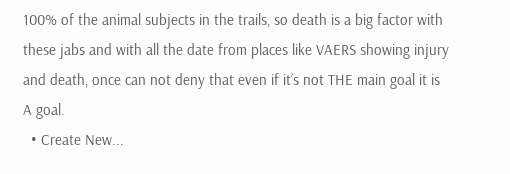100% of the animal subjects in the trails, so death is a big factor with these jabs and with all the date from places like VAERS showing injury and death, once can not deny that even if it’s not THE main goal it is A goal.
  • Create New...